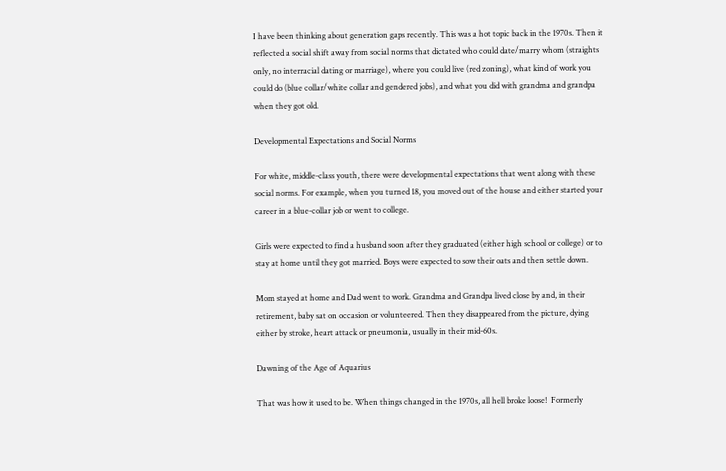I have been thinking about generation gaps recently. This was a hot topic back in the 1970s. Then it reflected a social shift away from social norms that dictated who could date/marry whom (straights only, no interracial dating or marriage), where you could live (red zoning), what kind of work you could do (blue collar/white collar and gendered jobs), and what you did with grandma and grandpa when they got old.

Developmental Expectations and Social Norms

For white, middle-class youth, there were developmental expectations that went along with these social norms. For example, when you turned 18, you moved out of the house and either started your career in a blue-collar job or went to college.

Girls were expected to find a husband soon after they graduated (either high school or college) or to stay at home until they got married. Boys were expected to sow their oats and then settle down.

Mom stayed at home and Dad went to work. Grandma and Grandpa lived close by and, in their retirement, baby sat on occasion or volunteered. Then they disappeared from the picture, dying either by stroke, heart attack or pneumonia, usually in their mid-60s.

Dawning of the Age of Aquarius

That was how it used to be. When things changed in the 1970s, all hell broke loose!  Formerly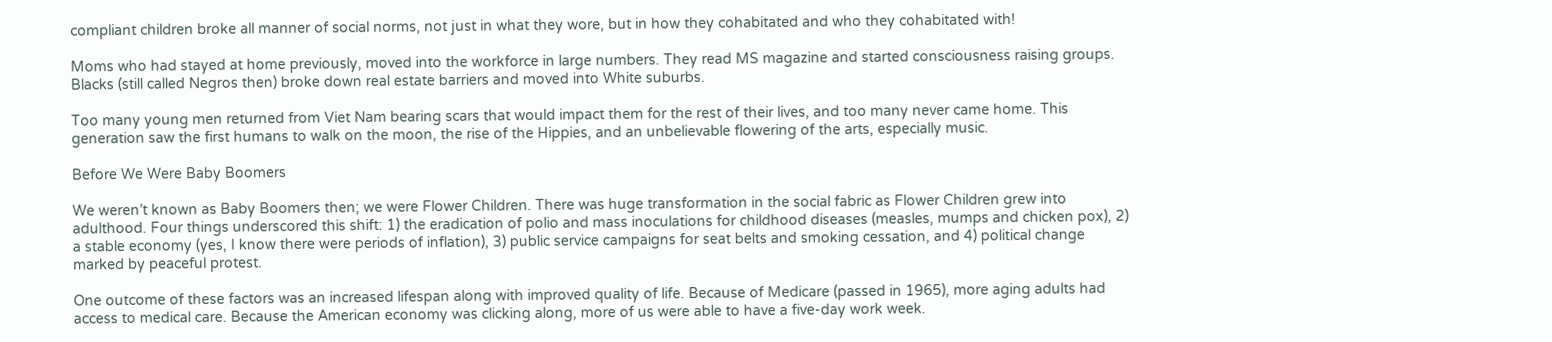compliant children broke all manner of social norms, not just in what they wore, but in how they cohabitated and who they cohabitated with!

Moms who had stayed at home previously, moved into the workforce in large numbers. They read MS magazine and started consciousness raising groups. Blacks (still called Negros then) broke down real estate barriers and moved into White suburbs.

Too many young men returned from Viet Nam bearing scars that would impact them for the rest of their lives, and too many never came home. This generation saw the first humans to walk on the moon, the rise of the Hippies, and an unbelievable flowering of the arts, especially music.

Before We Were Baby Boomers

We weren’t known as Baby Boomers then; we were Flower Children. There was huge transformation in the social fabric as Flower Children grew into adulthood. Four things underscored this shift: 1) the eradication of polio and mass inoculations for childhood diseases (measles, mumps and chicken pox), 2) a stable economy (yes, I know there were periods of inflation), 3) public service campaigns for seat belts and smoking cessation, and 4) political change marked by peaceful protest.

One outcome of these factors was an increased lifespan along with improved quality of life. Because of Medicare (passed in 1965), more aging adults had access to medical care. Because the American economy was clicking along, more of us were able to have a five-day work week.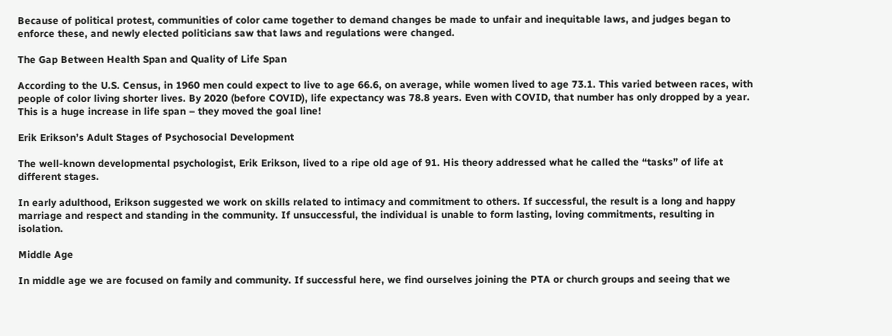Because of political protest, communities of color came together to demand changes be made to unfair and inequitable laws, and judges began to enforce these, and newly elected politicians saw that laws and regulations were changed.

The Gap Between Health Span and Quality of Life Span

According to the U.S. Census, in 1960 men could expect to live to age 66.6, on average, while women lived to age 73.1. This varied between races, with people of color living shorter lives. By 2020 (before COVID), life expectancy was 78.8 years. Even with COVID, that number has only dropped by a year. This is a huge increase in life span – they moved the goal line!

Erik Erikson’s Adult Stages of Psychosocial Development

The well-known developmental psychologist, Erik Erikson, lived to a ripe old age of 91. His theory addressed what he called the “tasks” of life at different stages.

In early adulthood, Erikson suggested we work on skills related to intimacy and commitment to others. If successful, the result is a long and happy marriage and respect and standing in the community. If unsuccessful, the individual is unable to form lasting, loving commitments, resulting in isolation.

Middle Age

In middle age we are focused on family and community. If successful here, we find ourselves joining the PTA or church groups and seeing that we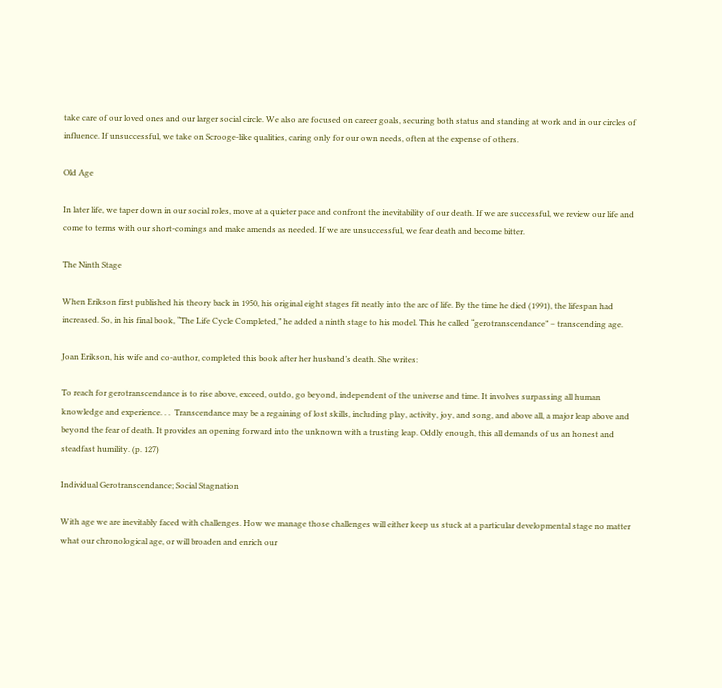take care of our loved ones and our larger social circle. We also are focused on career goals, securing both status and standing at work and in our circles of influence. If unsuccessful, we take on Scrooge-like qualities, caring only for our own needs, often at the expense of others.

Old Age

In later life, we taper down in our social roles, move at a quieter pace and confront the inevitability of our death. If we are successful, we review our life and come to terms with our short-comings and make amends as needed. If we are unsuccessful, we fear death and become bitter.

The Ninth Stage

When Erikson first published his theory back in 1950, his original eight stages fit neatly into the arc of life. By the time he died (1991), the lifespan had increased. So, in his final book, “The Life Cycle Completed,” he added a ninth stage to his model. This he called “gerotranscendance” – transcending age.

Joan Erikson, his wife and co-author, completed this book after her husband’s death. She writes:

To reach for gerotranscendance is to rise above, exceed, outdo, go beyond, independent of the universe and time. It involves surpassing all human knowledge and experience. . .  Transcendance may be a regaining of lost skills, including play, activity, joy, and song, and above all, a major leap above and beyond the fear of death. It provides an opening forward into the unknown with a trusting leap. Oddly enough, this all demands of us an honest and steadfast humility. (p. 127)

Individual Gerotranscendance; Social Stagnation

With age we are inevitably faced with challenges. How we manage those challenges will either keep us stuck at a particular developmental stage no matter what our chronological age, or will broaden and enrich our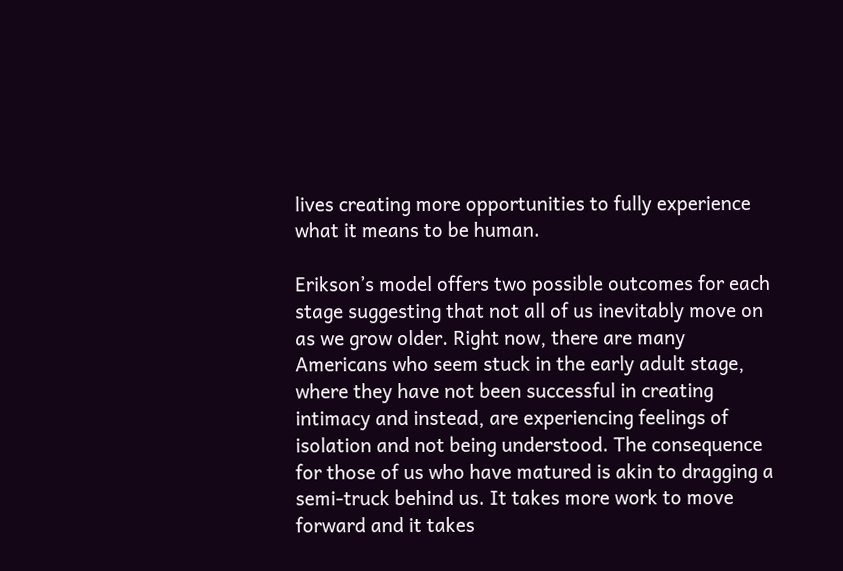lives creating more opportunities to fully experience what it means to be human.

Erikson’s model offers two possible outcomes for each stage suggesting that not all of us inevitably move on as we grow older. Right now, there are many Americans who seem stuck in the early adult stage, where they have not been successful in creating intimacy and instead, are experiencing feelings of isolation and not being understood. The consequence for those of us who have matured is akin to dragging a semi-truck behind us. It takes more work to move forward and it takes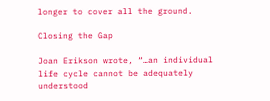longer to cover all the ground.

Closing the Gap

Joan Erikson wrote, “…an individual life cycle cannot be adequately understood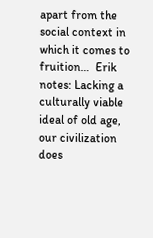apart from the social context in which it comes to fruition…  Erik notes: Lacking a culturally viable ideal of old age, our civilization does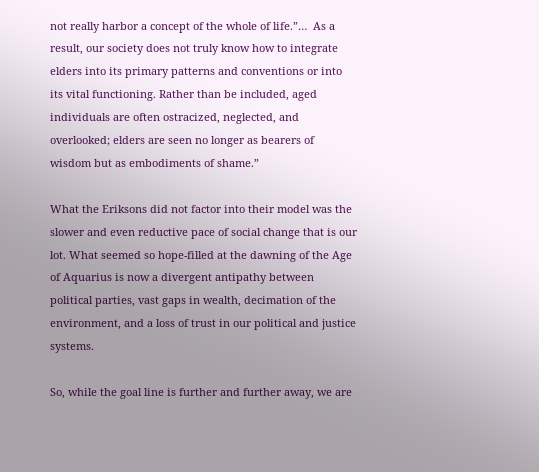not really harbor a concept of the whole of life.”…  As a result, our society does not truly know how to integrate elders into its primary patterns and conventions or into its vital functioning. Rather than be included, aged individuals are often ostracized, neglected, and overlooked; elders are seen no longer as bearers of wisdom but as embodiments of shame.”

What the Eriksons did not factor into their model was the slower and even reductive pace of social change that is our lot. What seemed so hope-filled at the dawning of the Age of Aquarius is now a divergent antipathy between political parties, vast gaps in wealth, decimation of the environment, and a loss of trust in our political and justice systems.

So, while the goal line is further and further away, we are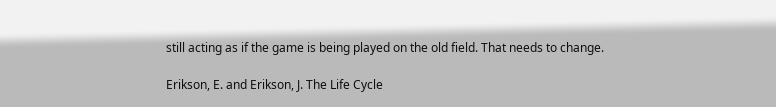still acting as if the game is being played on the old field. That needs to change.

Erikson, E. and Erikson, J. The Life Cycle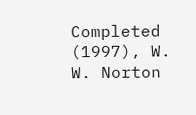Completed (1997), W. W. Norton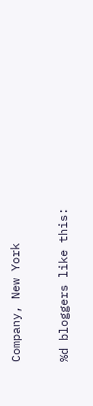Company, New York

%d bloggers like this: